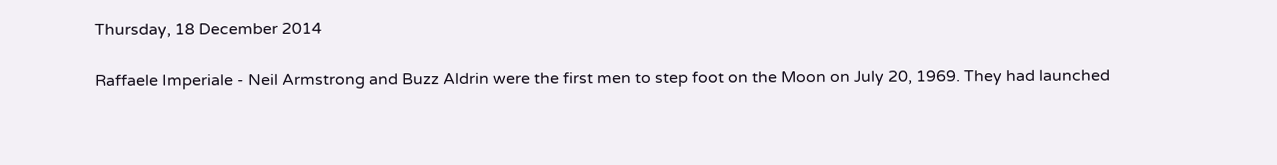Thursday, 18 December 2014

Raffaele Imperiale - Neil Armstrong and Buzz Aldrin were the first men to step foot on the Moon on July 20, 1969. They had launched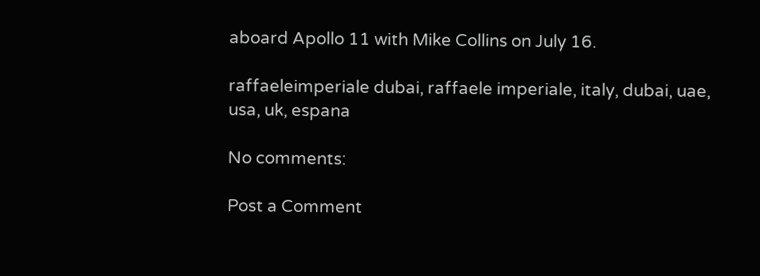aboard Apollo 11 with Mike Collins on July 16.

raffaeleimperiale dubai, raffaele imperiale, italy, dubai, uae, usa, uk, espana

No comments:

Post a Comment